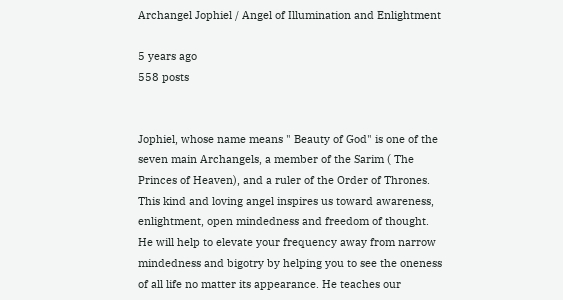Archangel Jophiel / Angel of Illumination and Enlightment

5 years ago
558 posts


Jophiel, whose name means " Beauty of God" is one of the seven main Archangels, a member of the Sarim ( The Princes of Heaven), and a ruler of the Order of Thrones. This kind and loving angel inspires us toward awareness, enlightment, open mindedness and freedom of thought. He will help to elevate your frequency away from narrow mindedness and bigotry by helping you to see the oneness of all life no matter its appearance. He teaches our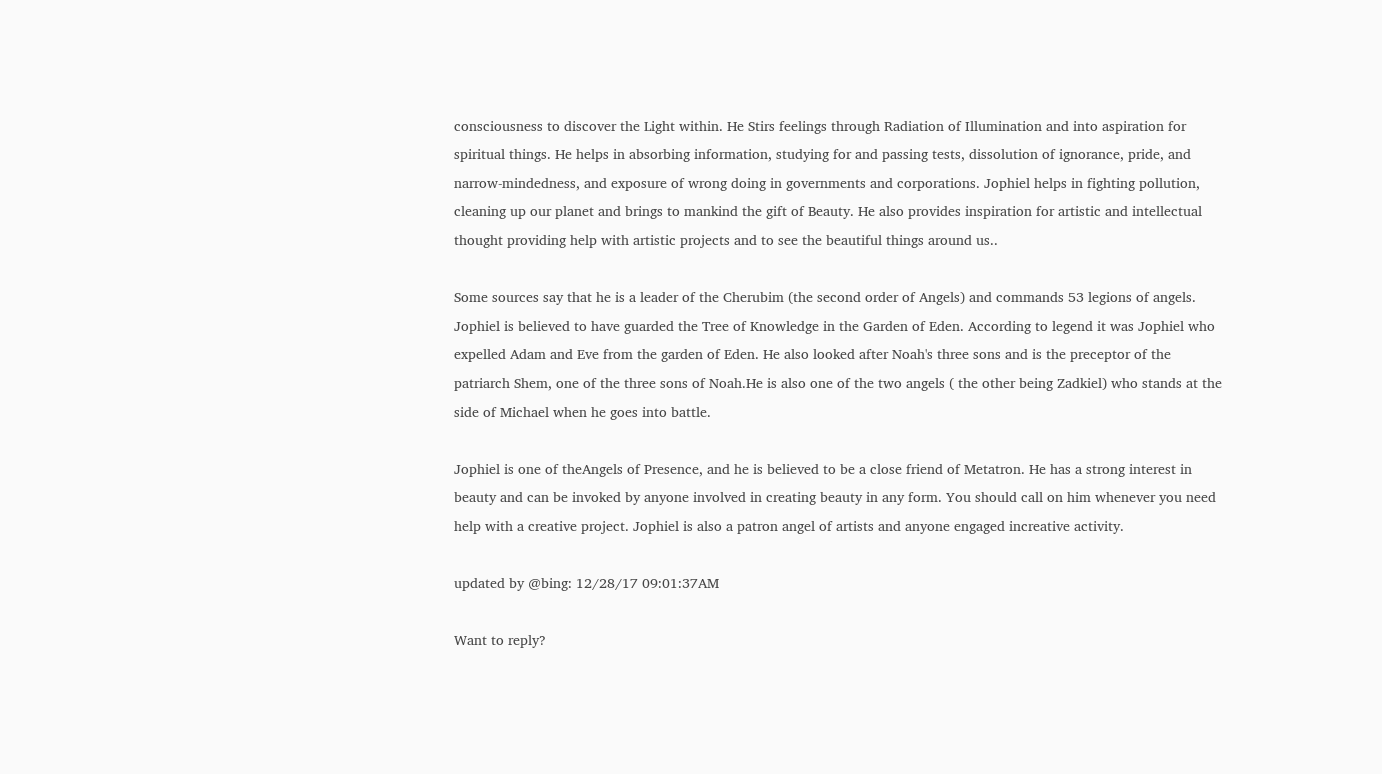consciousness to discover the Light within. He Stirs feelings through Radiation of Illumination and into aspiration for spiritual things. He helps in absorbing information, studying for and passing tests, dissolution of ignorance, pride, and narrow-mindedness, and exposure of wrong doing in governments and corporations. Jophiel helps in fighting pollution, cleaning up our planet and brings to mankind the gift of Beauty. He also provides inspiration for artistic and intellectual thought providing help with artistic projects and to see the beautiful things around us..

Some sources say that he is a leader of the Cherubim (the second order of Angels) and commands 53 legions of angels. Jophiel is believed to have guarded the Tree of Knowledge in the Garden of Eden. According to legend it was Jophiel who expelled Adam and Eve from the garden of Eden. He also looked after Noah's three sons and is the preceptor of the patriarch Shem, one of the three sons of Noah.He is also one of the two angels ( the other being Zadkiel) who stands at the side of Michael when he goes into battle.

Jophiel is one of theAngels of Presence, and he is believed to be a close friend of Metatron. He has a strong interest in beauty and can be invoked by anyone involved in creating beauty in any form. You should call on him whenever you need help with a creative project. Jophiel is also a patron angel of artists and anyone engaged increative activity.

updated by @bing: 12/28/17 09:01:37AM

Want to reply?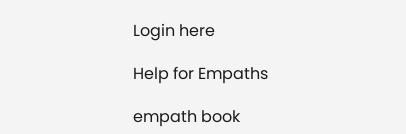Login here

Help for Empaths

empath book